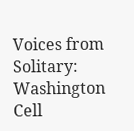Voices from Solitary: Washington Cell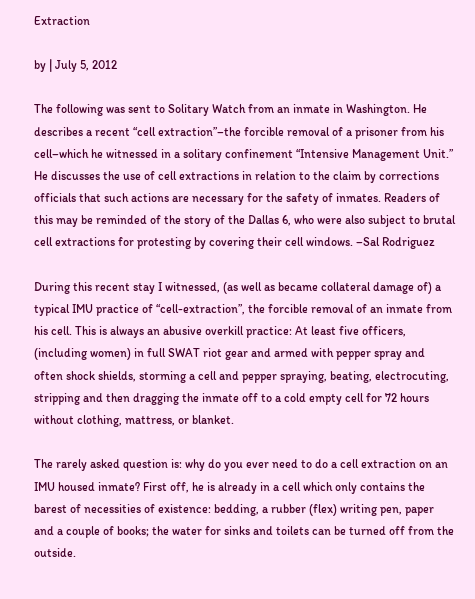Extraction

by | July 5, 2012

The following was sent to Solitary Watch from an inmate in Washington. He describes a recent “cell extraction”–the forcible removal of a prisoner from his cell–which he witnessed in a solitary confinement “Intensive Management Unit.” He discusses the use of cell extractions in relation to the claim by corrections officials that such actions are necessary for the safety of inmates. Readers of this may be reminded of the story of the Dallas 6, who were also subject to brutal cell extractions for protesting by covering their cell windows. –Sal Rodriguez

During this recent stay I witnessed, (as well as became collateral damage of) a typical IMU practice of “cell-extraction”, the forcible removal of an inmate from his cell. This is always an abusive overkill practice: At least five officers, (including women) in full SWAT riot gear and armed with pepper spray and often shock shields, storming a cell and pepper spraying, beating, electrocuting, stripping and then dragging the inmate off to a cold empty cell for 72 hours without clothing, mattress, or blanket.

The rarely asked question is: why do you ever need to do a cell extraction on an IMU housed inmate? First off, he is already in a cell which only contains the barest of necessities of existence: bedding, a rubber (flex) writing pen, paper and a couple of books; the water for sinks and toilets can be turned off from the outside.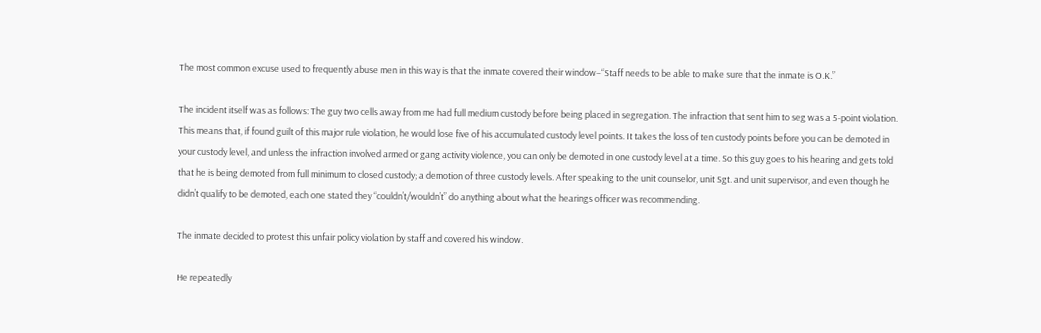The most common excuse used to frequently abuse men in this way is that the inmate covered their window–“Staff needs to be able to make sure that the inmate is O.K.”

The incident itself was as follows: The guy two cells away from me had full medium custody before being placed in segregation. The infraction that sent him to seg was a 5-point violation. This means that, if found guilt of this major rule violation, he would lose five of his accumulated custody level points. It takes the loss of ten custody points before you can be demoted in your custody level, and unless the infraction involved armed or gang activity violence, you can only be demoted in one custody level at a time. So this guy goes to his hearing and gets told that he is being demoted from full minimum to closed custody; a demotion of three custody levels. After speaking to the unit counselor, unit Sgt. and unit supervisor, and even though he didn’t qualify to be demoted, each one stated they “couldn’t/wouldn’t” do anything about what the hearings officer was recommending.

The inmate decided to protest this unfair policy violation by staff and covered his window.

He repeatedly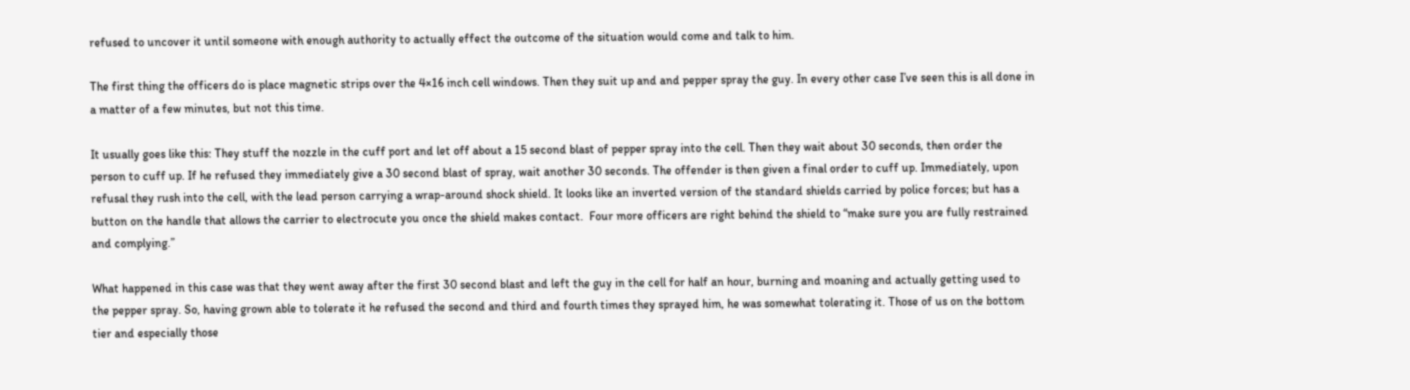refused to uncover it until someone with enough authority to actually effect the outcome of the situation would come and talk to him.

The first thing the officers do is place magnetic strips over the 4×16 inch cell windows. Then they suit up and and pepper spray the guy. In every other case I’ve seen this is all done in a matter of a few minutes, but not this time.

It usually goes like this: They stuff the nozzle in the cuff port and let off about a 15 second blast of pepper spray into the cell. Then they wait about 30 seconds, then order the person to cuff up. If he refused they immediately give a 30 second blast of spray, wait another 30 seconds. The offender is then given a final order to cuff up. Immediately, upon refusal they rush into the cell, with the lead person carrying a wrap-around shock shield. It looks like an inverted version of the standard shields carried by police forces; but has a button on the handle that allows the carrier to electrocute you once the shield makes contact.  Four more officers are right behind the shield to “make sure you are fully restrained and complying.”

What happened in this case was that they went away after the first 30 second blast and left the guy in the cell for half an hour, burning and moaning and actually getting used to the pepper spray. So, having grown able to tolerate it he refused the second and third and fourth times they sprayed him, he was somewhat tolerating it. Those of us on the bottom tier and especially those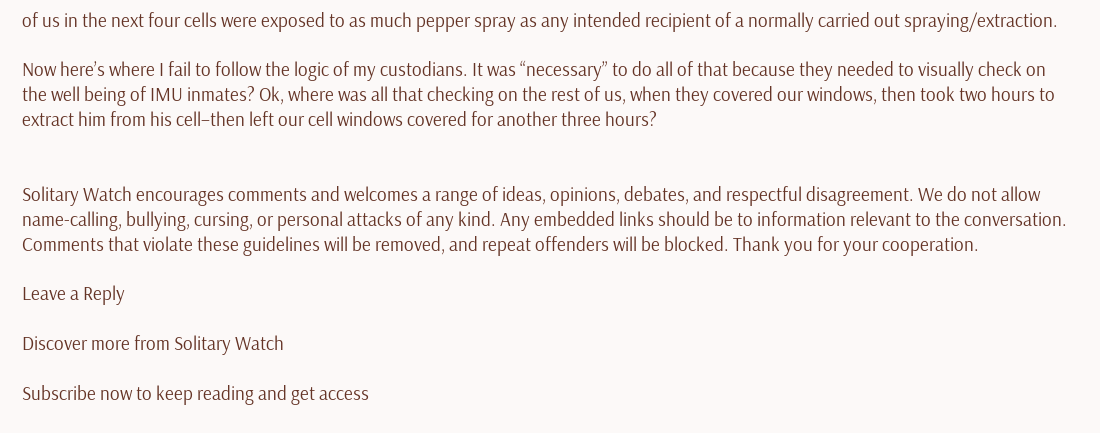of us in the next four cells were exposed to as much pepper spray as any intended recipient of a normally carried out spraying/extraction.

Now here’s where I fail to follow the logic of my custodians. It was “necessary” to do all of that because they needed to visually check on the well being of IMU inmates? Ok, where was all that checking on the rest of us, when they covered our windows, then took two hours to extract him from his cell–then left our cell windows covered for another three hours?


Solitary Watch encourages comments and welcomes a range of ideas, opinions, debates, and respectful disagreement. We do not allow name-calling, bullying, cursing, or personal attacks of any kind. Any embedded links should be to information relevant to the conversation. Comments that violate these guidelines will be removed, and repeat offenders will be blocked. Thank you for your cooperation.

Leave a Reply

Discover more from Solitary Watch

Subscribe now to keep reading and get access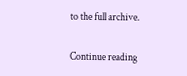to the full archive.

Continue reading